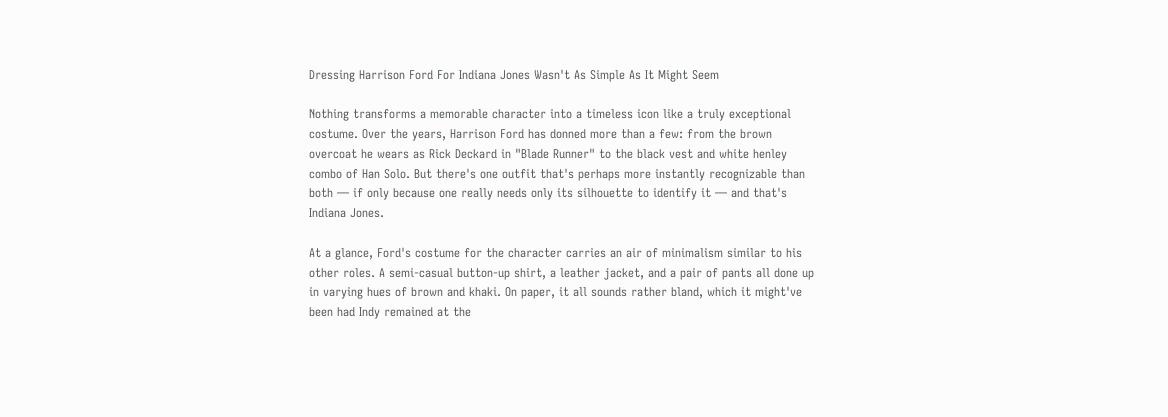Dressing Harrison Ford For Indiana Jones Wasn't As Simple As It Might Seem

Nothing transforms a memorable character into a timeless icon like a truly exceptional costume. Over the years, Harrison Ford has donned more than a few: from the brown overcoat he wears as Rick Deckard in "Blade Runner" to the black vest and white henley combo of Han Solo. But there's one outfit that's perhaps more instantly recognizable than both — if only because one really needs only its silhouette to identify it — and that's Indiana Jones.

At a glance, Ford's costume for the character carries an air of minimalism similar to his other roles. A semi-casual button-up shirt, a leather jacket, and a pair of pants all done up in varying hues of brown and khaki. On paper, it all sounds rather bland, which it might've been had Indy remained at the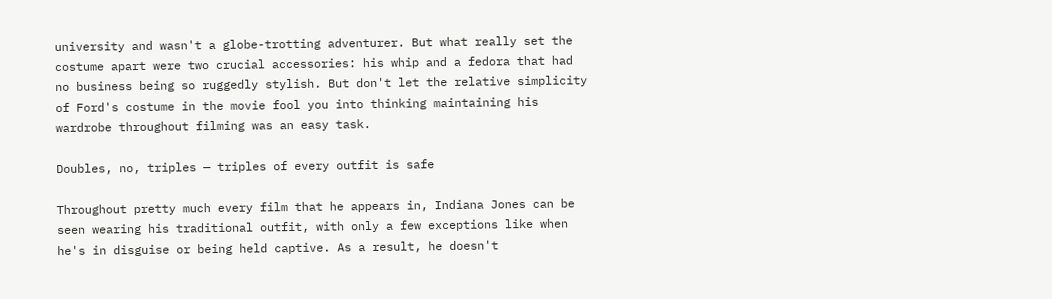university and wasn't a globe-trotting adventurer. But what really set the costume apart were two crucial accessories: his whip and a fedora that had no business being so ruggedly stylish. But don't let the relative simplicity of Ford's costume in the movie fool you into thinking maintaining his wardrobe throughout filming was an easy task.

Doubles, no, triples — triples of every outfit is safe

Throughout pretty much every film that he appears in, Indiana Jones can be seen wearing his traditional outfit, with only a few exceptions like when he's in disguise or being held captive. As a result, he doesn't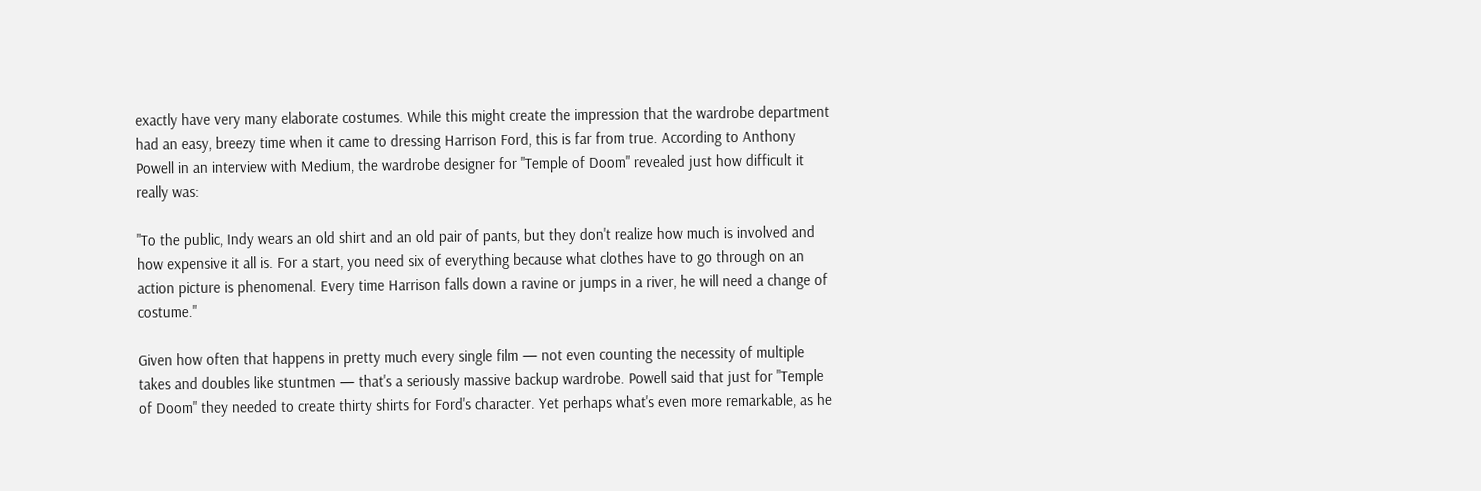exactly have very many elaborate costumes. While this might create the impression that the wardrobe department had an easy, breezy time when it came to dressing Harrison Ford, this is far from true. According to Anthony Powell in an interview with Medium, the wardrobe designer for "Temple of Doom" revealed just how difficult it really was:

"To the public, Indy wears an old shirt and an old pair of pants, but they don't realize how much is involved and how expensive it all is. For a start, you need six of everything because what clothes have to go through on an action picture is phenomenal. Every time Harrison falls down a ravine or jumps in a river, he will need a change of costume."

Given how often that happens in pretty much every single film — not even counting the necessity of multiple takes and doubles like stuntmen — that's a seriously massive backup wardrobe. Powell said that just for "Temple of Doom" they needed to create thirty shirts for Ford's character. Yet perhaps what's even more remarkable, as he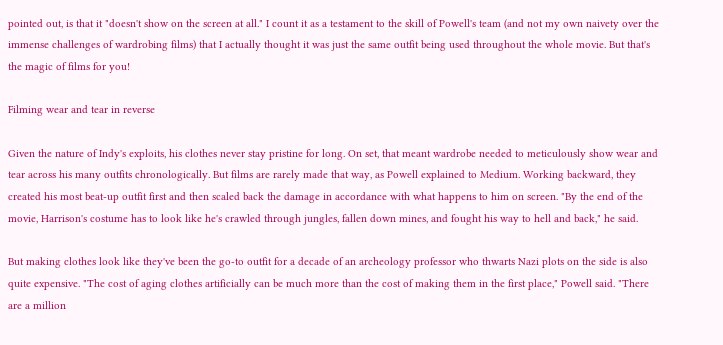pointed out, is that it "doesn't show on the screen at all." I count it as a testament to the skill of Powell's team (and not my own naivety over the immense challenges of wardrobing films) that I actually thought it was just the same outfit being used throughout the whole movie. But that's the magic of films for you!

Filming wear and tear in reverse

Given the nature of Indy's exploits, his clothes never stay pristine for long. On set, that meant wardrobe needed to meticulously show wear and tear across his many outfits chronologically. But films are rarely made that way, as Powell explained to Medium. Working backward, they created his most beat-up outfit first and then scaled back the damage in accordance with what happens to him on screen. "By the end of the movie, Harrison's costume has to look like he's crawled through jungles, fallen down mines, and fought his way to hell and back," he said.

But making clothes look like they've been the go-to outfit for a decade of an archeology professor who thwarts Nazi plots on the side is also quite expensive. "The cost of aging clothes artificially can be much more than the cost of making them in the first place," Powell said. "There are a million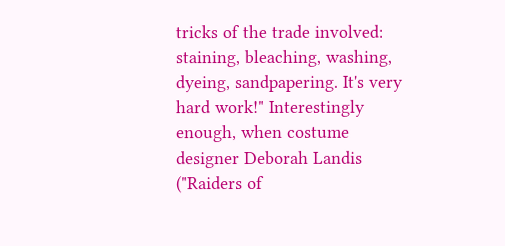tricks of the trade involved: staining, bleaching, washing, dyeing, sandpapering. It's very hard work!" Interestingly enough, when costume designer Deborah Landis ("Raiders of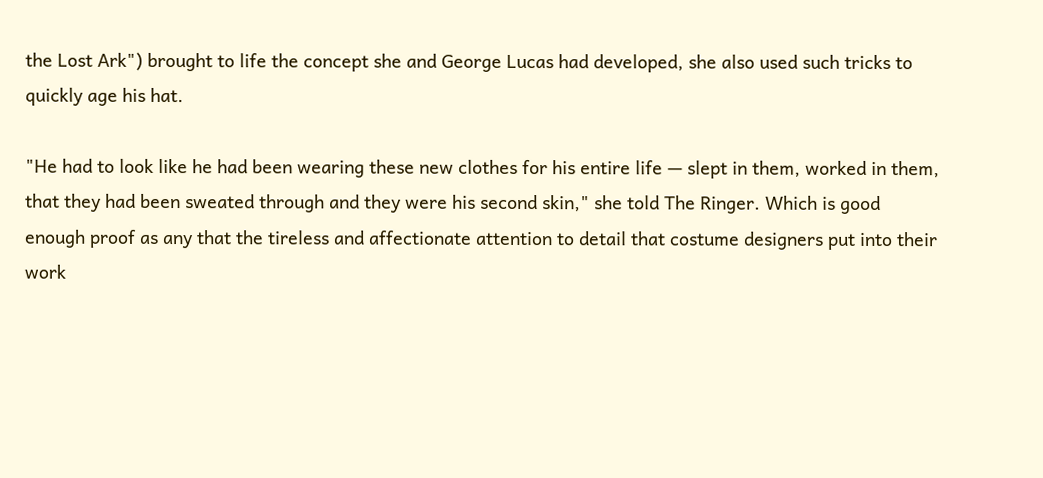the Lost Ark") brought to life the concept she and George Lucas had developed, she also used such tricks to quickly age his hat.

"He had to look like he had been wearing these new clothes for his entire life — slept in them, worked in them, that they had been sweated through and they were his second skin," she told The Ringer. Which is good enough proof as any that the tireless and affectionate attention to detail that costume designers put into their work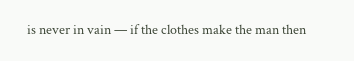is never in vain — if the clothes make the man then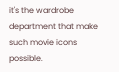it's the wardrobe department that make such movie icons possible.